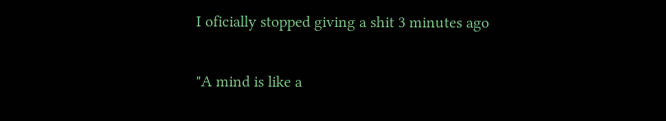I oficially stopped giving a shit 3 minutes ago

"A mind is like a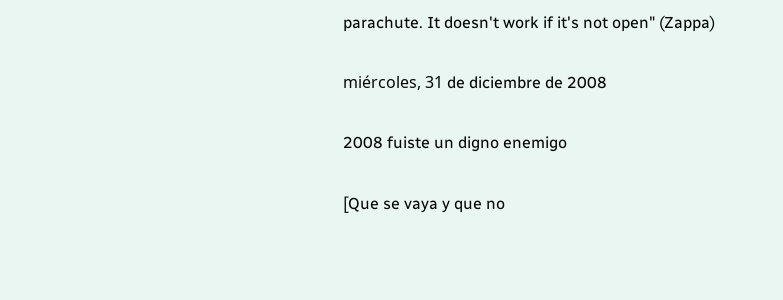parachute. It doesn't work if it's not open" (Zappa)

miércoles, 31 de diciembre de 2008

2008 fuiste un digno enemigo

[Que se vaya y que no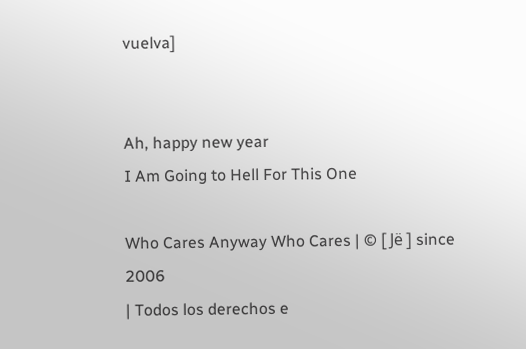vuelva]


Ah, happy new year
I Am Going to Hell For This One

Who Cares Anyway Who Cares | © [ Jë ] since 2006
| Todos los derechos e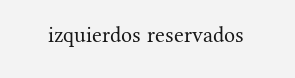izquierdos reservados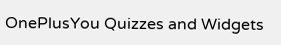OnePlusYou Quizzes and Widgets